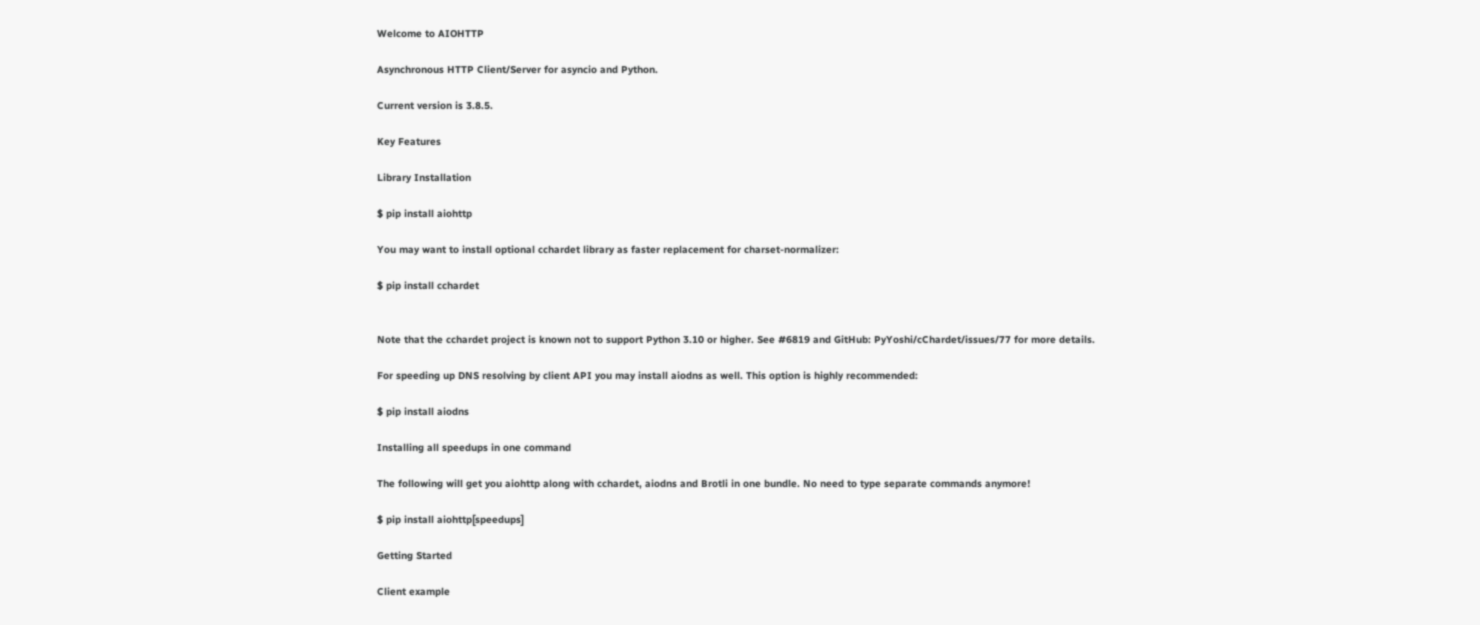Welcome to AIOHTTP

Asynchronous HTTP Client/Server for asyncio and Python.

Current version is 3.8.5.

Key Features

Library Installation

$ pip install aiohttp

You may want to install optional cchardet library as faster replacement for charset-normalizer:

$ pip install cchardet


Note that the cchardet project is known not to support Python 3.10 or higher. See #6819 and GitHub: PyYoshi/cChardet/issues/77 for more details.

For speeding up DNS resolving by client API you may install aiodns as well. This option is highly recommended:

$ pip install aiodns

Installing all speedups in one command

The following will get you aiohttp along with cchardet, aiodns and Brotli in one bundle. No need to type separate commands anymore!

$ pip install aiohttp[speedups]

Getting Started

Client example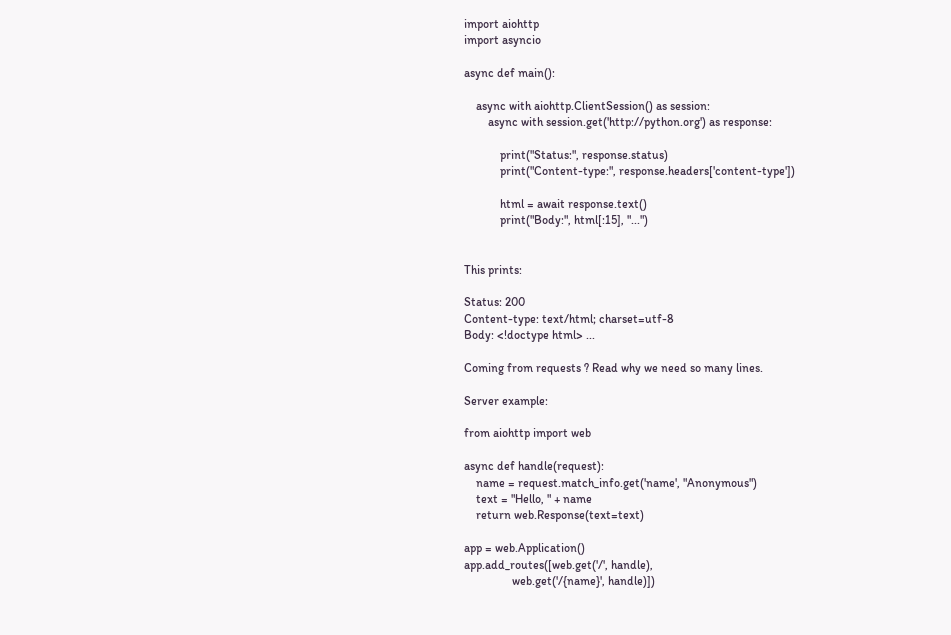import aiohttp
import asyncio

async def main():

    async with aiohttp.ClientSession() as session:
        async with session.get('http://python.org') as response:

            print("Status:", response.status)
            print("Content-type:", response.headers['content-type'])

            html = await response.text()
            print("Body:", html[:15], "...")


This prints:

Status: 200
Content-type: text/html; charset=utf-8
Body: <!doctype html> ...

Coming from requests ? Read why we need so many lines.

Server example:

from aiohttp import web

async def handle(request):
    name = request.match_info.get('name', "Anonymous")
    text = "Hello, " + name
    return web.Response(text=text)

app = web.Application()
app.add_routes([web.get('/', handle),
                web.get('/{name}', handle)])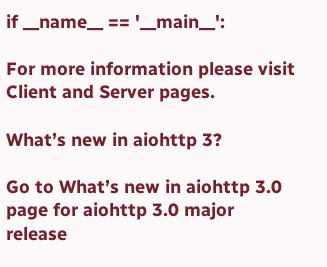if __name__ == '__main__':

For more information please visit Client and Server pages.

What’s new in aiohttp 3?

Go to What’s new in aiohttp 3.0 page for aiohttp 3.0 major release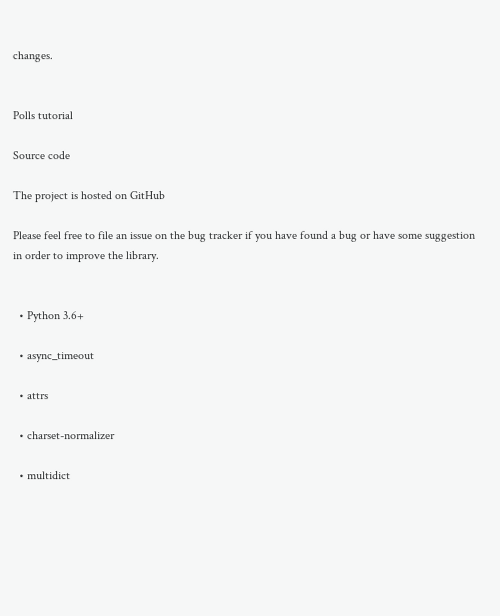changes.


Polls tutorial

Source code

The project is hosted on GitHub

Please feel free to file an issue on the bug tracker if you have found a bug or have some suggestion in order to improve the library.


  • Python 3.6+

  • async_timeout

  • attrs

  • charset-normalizer

  • multidict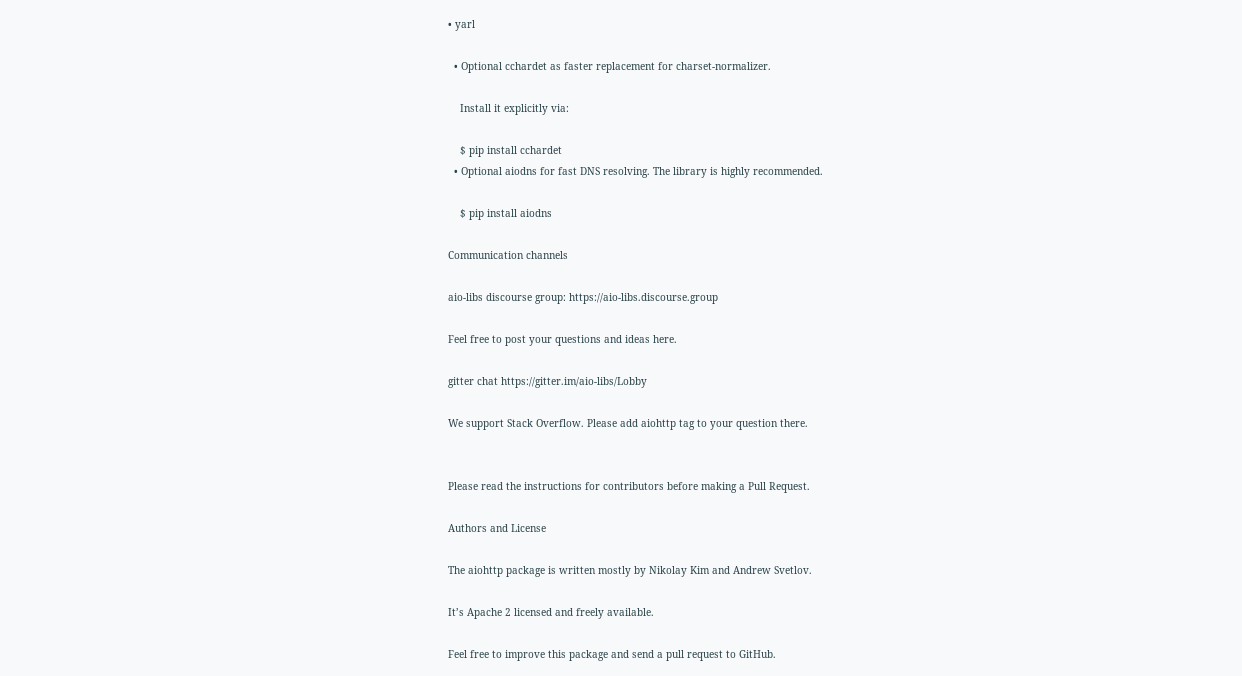• yarl

  • Optional cchardet as faster replacement for charset-normalizer.

    Install it explicitly via:

    $ pip install cchardet
  • Optional aiodns for fast DNS resolving. The library is highly recommended.

    $ pip install aiodns

Communication channels

aio-libs discourse group: https://aio-libs.discourse.group

Feel free to post your questions and ideas here.

gitter chat https://gitter.im/aio-libs/Lobby

We support Stack Overflow. Please add aiohttp tag to your question there.


Please read the instructions for contributors before making a Pull Request.

Authors and License

The aiohttp package is written mostly by Nikolay Kim and Andrew Svetlov.

It’s Apache 2 licensed and freely available.

Feel free to improve this package and send a pull request to GitHub.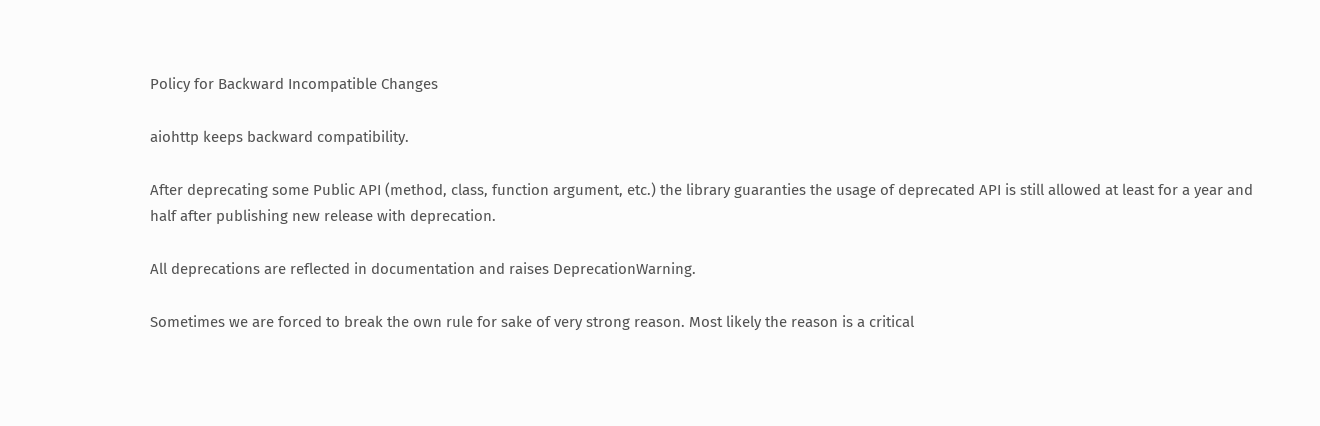Policy for Backward Incompatible Changes

aiohttp keeps backward compatibility.

After deprecating some Public API (method, class, function argument, etc.) the library guaranties the usage of deprecated API is still allowed at least for a year and half after publishing new release with deprecation.

All deprecations are reflected in documentation and raises DeprecationWarning.

Sometimes we are forced to break the own rule for sake of very strong reason. Most likely the reason is a critical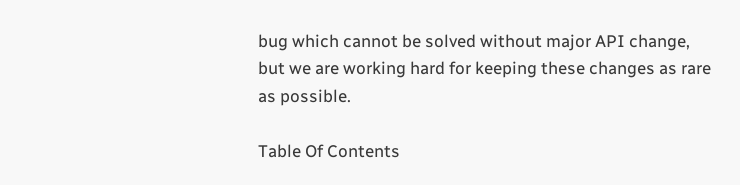bug which cannot be solved without major API change, but we are working hard for keeping these changes as rare as possible.

Table Of Contents